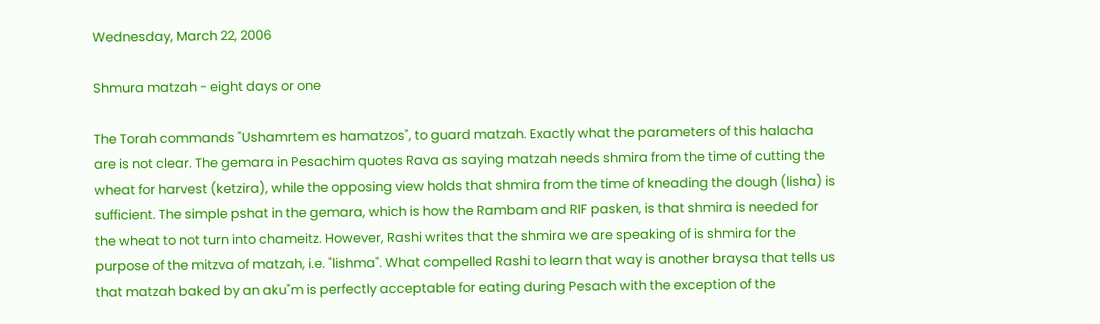Wednesday, March 22, 2006

Shmura matzah - eight days or one

The Torah commands "Ushamrtem es hamatzos", to guard matzah. Exactly what the parameters of this halacha are is not clear. The gemara in Pesachim quotes Rava as saying matzah needs shmira from the time of cutting the wheat for harvest (ketzira), while the opposing view holds that shmira from the time of kneading the dough (lisha) is sufficient. The simple pshat in the gemara, which is how the Rambam and RIF pasken, is that shmira is needed for the wheat to not turn into chameitz. However, Rashi writes that the shmira we are speaking of is shmira for the purpose of the mitzva of matzah, i.e. "lishma". What compelled Rashi to learn that way is another braysa that tells us that matzah baked by an aku"m is perfectly acceptable for eating during Pesach with the exception of the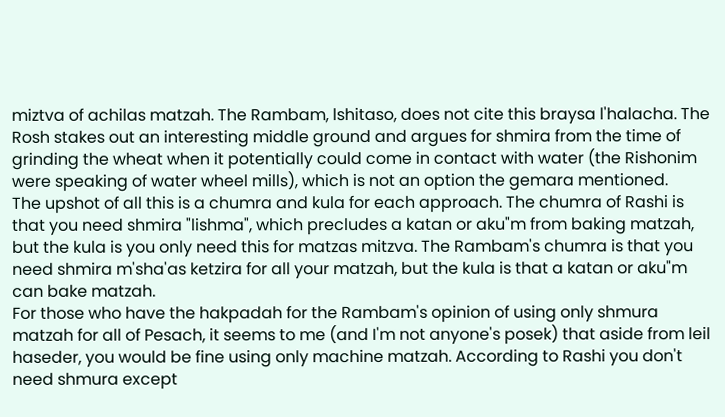miztva of achilas matzah. The Rambam, lshitaso, does not cite this braysa l'halacha. The Rosh stakes out an interesting middle ground and argues for shmira from the time of grinding the wheat when it potentially could come in contact with water (the Rishonim were speaking of water wheel mills), which is not an option the gemara mentioned.
The upshot of all this is a chumra and kula for each approach. The chumra of Rashi is that you need shmira "lishma", which precludes a katan or aku"m from baking matzah, but the kula is you only need this for matzas mitzva. The Rambam's chumra is that you need shmira m'sha'as ketzira for all your matzah, but the kula is that a katan or aku"m can bake matzah.
For those who have the hakpadah for the Rambam's opinion of using only shmura matzah for all of Pesach, it seems to me (and I'm not anyone's posek) that aside from leil haseder, you would be fine using only machine matzah. According to Rashi you don't need shmura except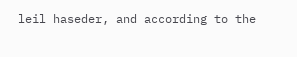leil haseder, and according to the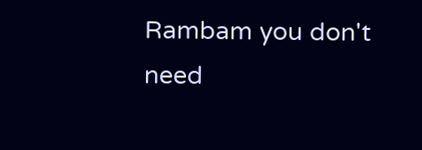Rambam you don't need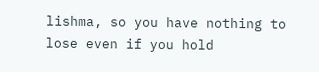lishma, so you have nothing to lose even if you hold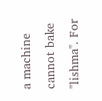a machine cannot bake "lishma". For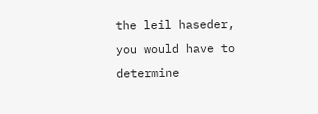the leil haseder, you would have to determine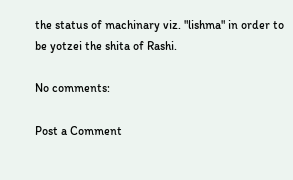the status of machinary viz. "lishma" in order to be yotzei the shita of Rashi.

No comments:

Post a Comment